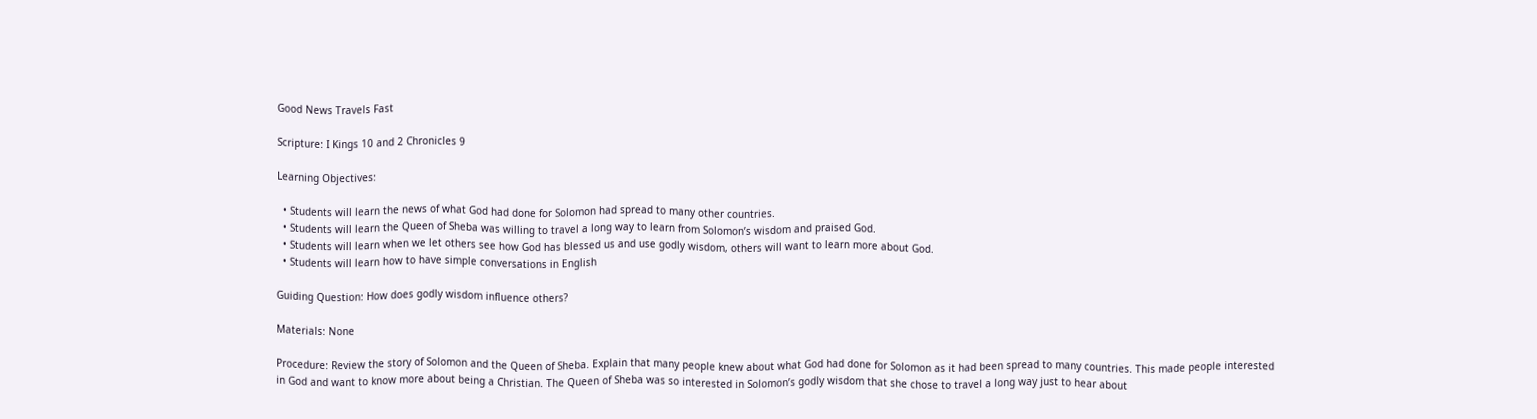Good News Travels Fast

Scripture: I Kings 10 and 2 Chronicles 9

Learning Objectives:

  • Students will learn the news of what God had done for Solomon had spread to many other countries.
  • Students will learn the Queen of Sheba was willing to travel a long way to learn from Solomon’s wisdom and praised God.
  • Students will learn when we let others see how God has blessed us and use godly wisdom, others will want to learn more about God.
  • Students will learn how to have simple conversations in English

Guiding Question: How does godly wisdom influence others?

Materials: None

Procedure: Review the story of Solomon and the Queen of Sheba. Explain that many people knew about what God had done for Solomon as it had been spread to many countries. This made people interested in God and want to know more about being a Christian. The Queen of Sheba was so interested in Solomon’s godly wisdom that she chose to travel a long way just to hear about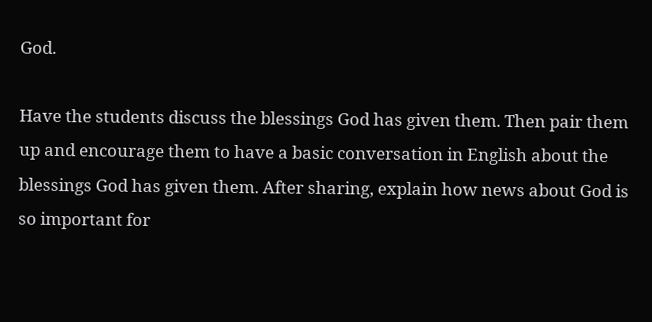God.

Have the students discuss the blessings God has given them. Then pair them up and encourage them to have a basic conversation in English about the blessings God has given them. After sharing, explain how news about God is so important for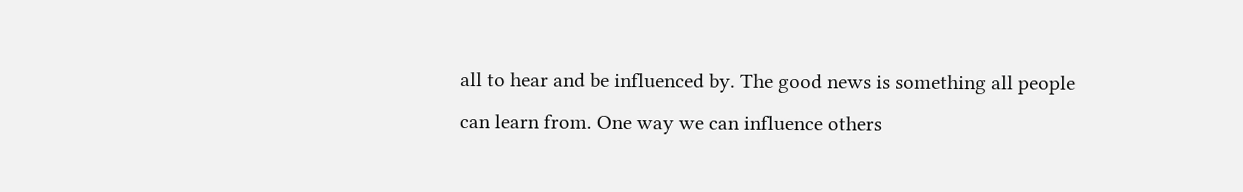all to hear and be influenced by. The good news is something all people can learn from. One way we can influence others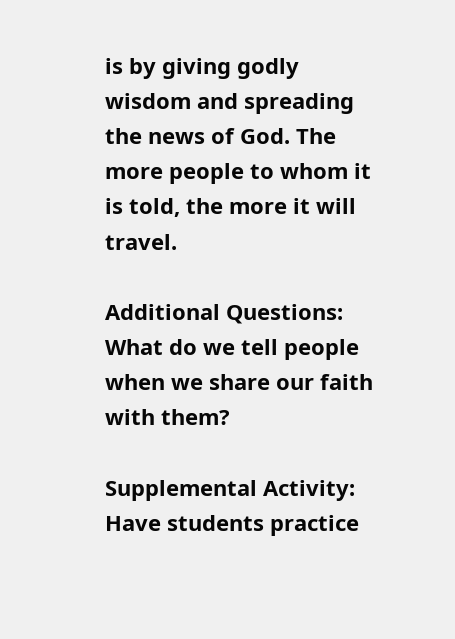is by giving godly wisdom and spreading the news of God. The more people to whom it is told, the more it will travel.

Additional Questions: What do we tell people when we share our faith with them?

Supplemental Activity: Have students practice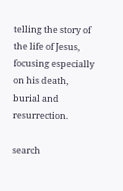telling the story of the life of Jesus, focusing especially on his death, burial and resurrection.

search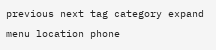previous next tag category expand menu location phone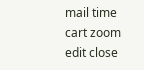mail time cart zoom edit close